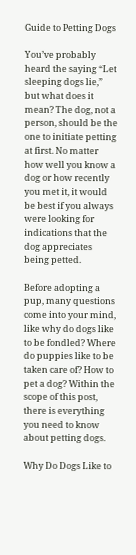Guide to Petting Dogs

You’ve probably heard the saying “Let sleeping dogs lie,” but what does it mean? The dog, not a person, should be the one to initiate petting at first. No matter how well you know a dog or how recently you met it, it would be best if you always were looking for indications that the dog appreciates being petted.

Before adopting a pup, many questions come into your mind, like why do dogs like to be fondled? Where do puppies like to be taken care of? How to pet a dog? Within the scope of this post, there is everything you need to know about petting dogs.

Why Do Dogs Like to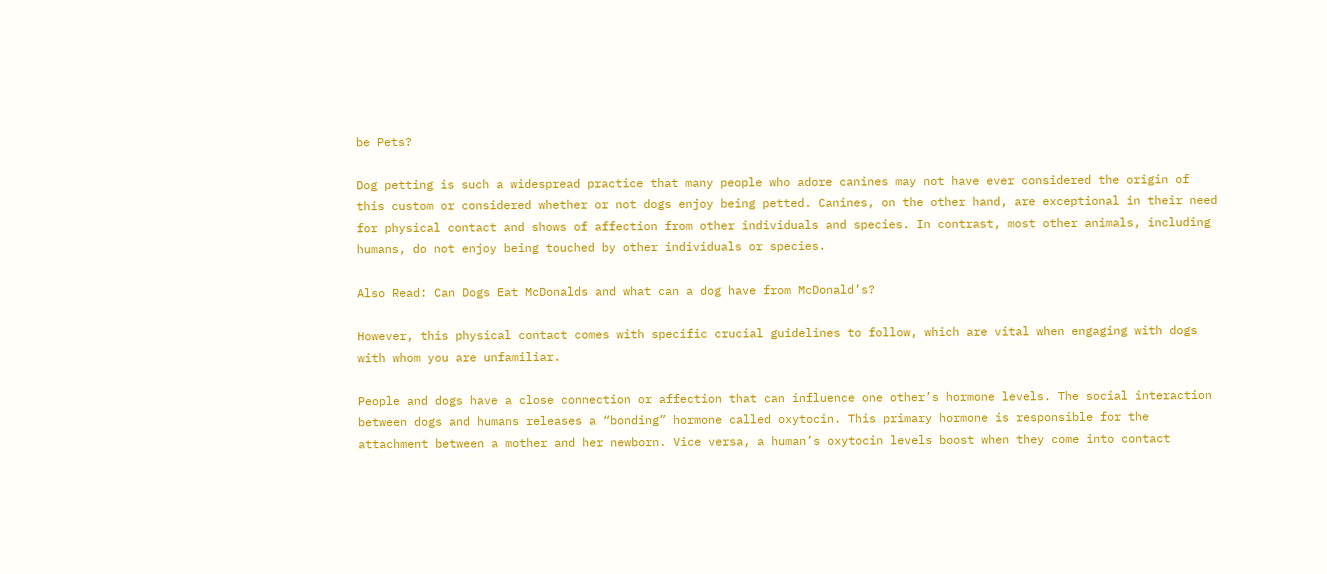be Pets?

Dog petting is such a widespread practice that many people who adore canines may not have ever considered the origin of this custom or considered whether or not dogs enjoy being petted. Canines, on the other hand, are exceptional in their need for physical contact and shows of affection from other individuals and species. In contrast, most other animals, including humans, do not enjoy being touched by other individuals or species.

Also Read: Can Dogs Eat McDonalds and what can a dog have from McDonald’s?

However, this physical contact comes with specific crucial guidelines to follow, which are vital when engaging with dogs with whom you are unfamiliar.

People and dogs have a close connection or affection that can influence one other’s hormone levels. The social interaction between dogs and humans releases a “bonding” hormone called oxytocin. This primary hormone is responsible for the attachment between a mother and her newborn. Vice versa, a human’s oxytocin levels boost when they come into contact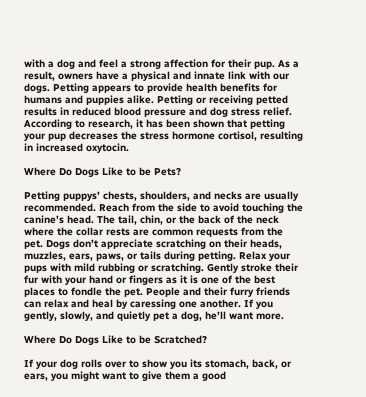with a dog and feel a strong affection for their pup. As a result, owners have a physical and innate link with our dogs. Petting appears to provide health benefits for humans and puppies alike. Petting or receiving petted results in reduced blood pressure and dog stress relief. According to research, it has been shown that petting your pup decreases the stress hormone cortisol, resulting in increased oxytocin.

Where Do Dogs Like to be Pets?

Petting puppys’ chests, shoulders, and necks are usually recommended. Reach from the side to avoid touching the canine’s head. The tail, chin, or the back of the neck where the collar rests are common requests from the pet. Dogs don’t appreciate scratching on their heads, muzzles, ears, paws, or tails during petting. Relax your pups with mild rubbing or scratching. Gently stroke their fur with your hand or fingers as it is one of the best places to fondle the pet. People and their furry friends can relax and heal by caressing one another. If you gently, slowly, and quietly pet a dog, he’ll want more.

Where Do Dogs Like to be Scratched?

If your dog rolls over to show you its stomach, back, or ears, you might want to give them a good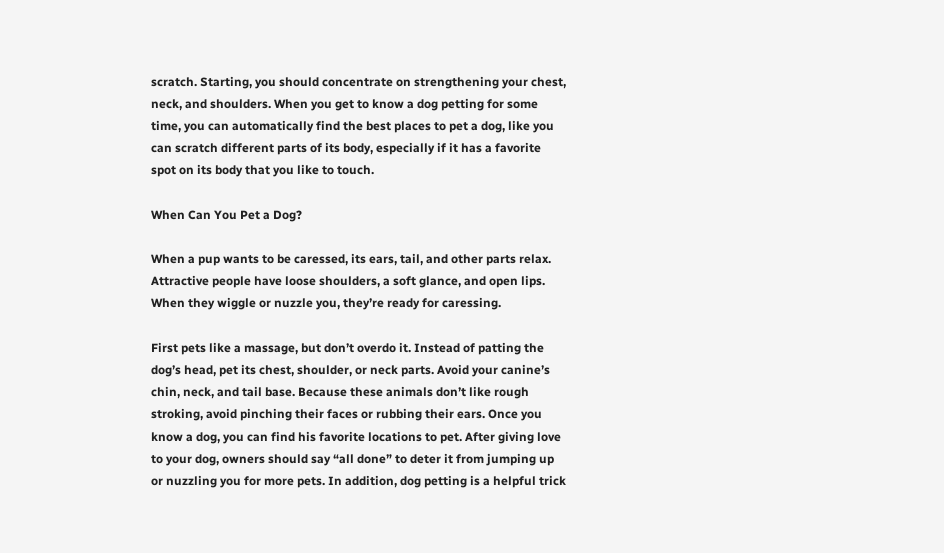scratch. Starting, you should concentrate on strengthening your chest, neck, and shoulders. When you get to know a dog petting for some time, you can automatically find the best places to pet a dog, like you can scratch different parts of its body, especially if it has a favorite spot on its body that you like to touch.

When Can You Pet a Dog?

When a pup wants to be caressed, its ears, tail, and other parts relax. Attractive people have loose shoulders, a soft glance, and open lips. When they wiggle or nuzzle you, they’re ready for caressing.

First pets like a massage, but don’t overdo it. Instead of patting the dog’s head, pet its chest, shoulder, or neck parts. Avoid your canine’s chin, neck, and tail base. Because these animals don’t like rough stroking, avoid pinching their faces or rubbing their ears. Once you know a dog, you can find his favorite locations to pet. After giving love to your dog, owners should say “all done” to deter it from jumping up or nuzzling you for more pets. In addition, dog petting is a helpful trick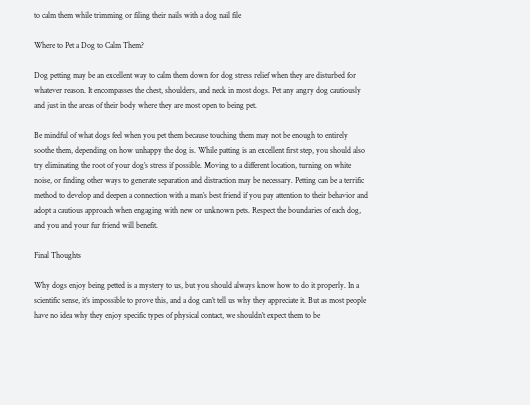to calm them while trimming or filing their nails with a dog nail file

Where to Pet a Dog to Calm Them?

Dog petting may be an excellent way to calm them down for dog stress relief when they are disturbed for whatever reason. It encompasses the chest, shoulders, and neck in most dogs. Pet any angry dog cautiously and just in the areas of their body where they are most open to being pet.

Be mindful of what dogs feel when you pet them because touching them may not be enough to entirely soothe them, depending on how unhappy the dog is. While patting is an excellent first step, you should also try eliminating the root of your dog’s stress if possible. Moving to a different location, turning on white noise, or finding other ways to generate separation and distraction may be necessary. Petting can be a terrific method to develop and deepen a connection with a man’s best friend if you pay attention to their behavior and adopt a cautious approach when engaging with new or unknown pets. Respect the boundaries of each dog, and you and your fur friend will benefit.

Final Thoughts

Why dogs enjoy being petted is a mystery to us, but you should always know how to do it properly. In a scientific sense, it’s impossible to prove this, and a dog can’t tell us why they appreciate it. But as most people have no idea why they enjoy specific types of physical contact, we shouldn’t expect them to be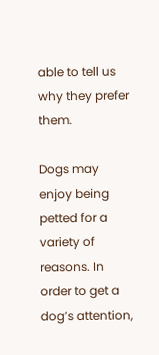able to tell us why they prefer them.

Dogs may enjoy being petted for a variety of reasons. In order to get a dog’s attention,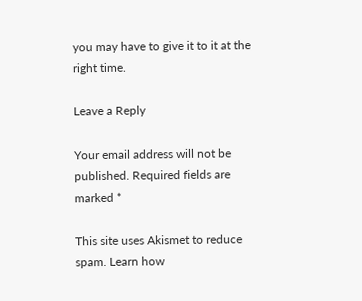you may have to give it to it at the right time.

Leave a Reply

Your email address will not be published. Required fields are marked *

This site uses Akismet to reduce spam. Learn how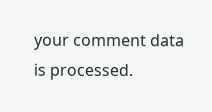your comment data is processed.